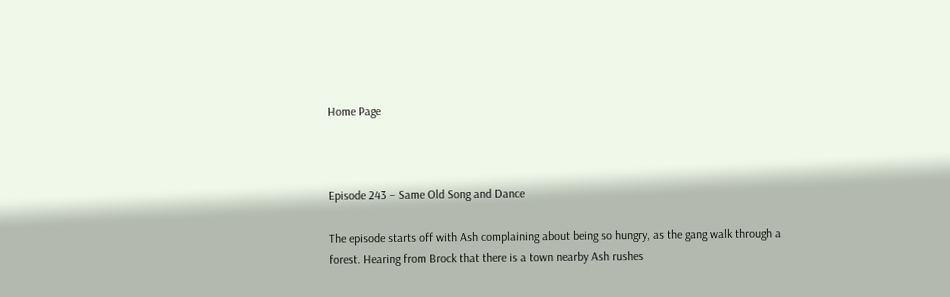Home Page



Episode 243 – Same Old Song and Dance

The episode starts off with Ash complaining about being so hungry, as the gang walk through a forest. Hearing from Brock that there is a town nearby Ash rushes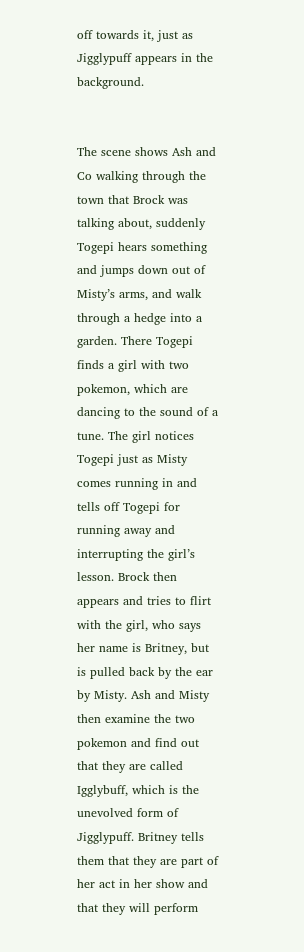off towards it, just as Jigglypuff appears in the background.


The scene shows Ash and Co walking through the town that Brock was talking about, suddenly Togepi hears something and jumps down out of Misty’s arms, and walk through a hedge into a garden. There Togepi finds a girl with two pokemon, which are dancing to the sound of a tune. The girl notices Togepi just as Misty comes running in and tells off Togepi for running away and interrupting the girl’s lesson. Brock then appears and tries to flirt with the girl, who says her name is Britney, but is pulled back by the ear by Misty. Ash and Misty then examine the two pokemon and find out that they are called Igglybuff, which is the unevolved form of Jigglypuff. Britney tells them that they are part of her act in her show and that they will perform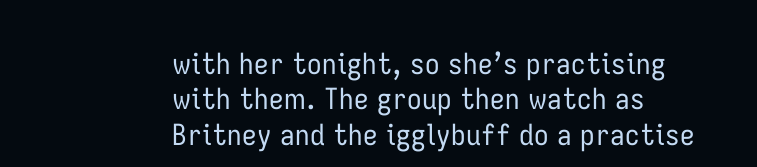with her tonight, so she’s practising with them. The group then watch as Britney and the igglybuff do a practise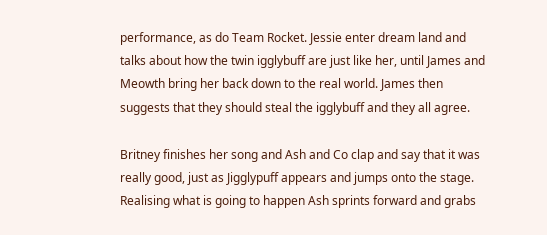performance, as do Team Rocket. Jessie enter dream land and talks about how the twin igglybuff are just like her, until James and Meowth bring her back down to the real world. James then suggests that they should steal the igglybuff and they all agree.

Britney finishes her song and Ash and Co clap and say that it was really good, just as Jigglypuff appears and jumps onto the stage. Realising what is going to happen Ash sprints forward and grabs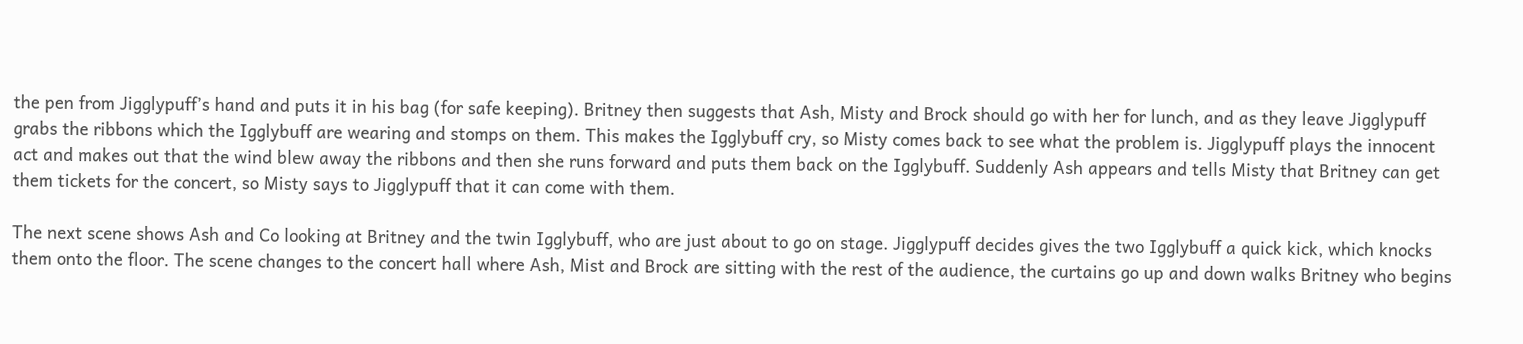the pen from Jigglypuff’s hand and puts it in his bag (for safe keeping). Britney then suggests that Ash, Misty and Brock should go with her for lunch, and as they leave Jigglypuff grabs the ribbons which the Igglybuff are wearing and stomps on them. This makes the Igglybuff cry, so Misty comes back to see what the problem is. Jigglypuff plays the innocent act and makes out that the wind blew away the ribbons and then she runs forward and puts them back on the Igglybuff. Suddenly Ash appears and tells Misty that Britney can get them tickets for the concert, so Misty says to Jigglypuff that it can come with them.

The next scene shows Ash and Co looking at Britney and the twin Igglybuff, who are just about to go on stage. Jigglypuff decides gives the two Igglybuff a quick kick, which knocks them onto the floor. The scene changes to the concert hall where Ash, Mist and Brock are sitting with the rest of the audience, the curtains go up and down walks Britney who begins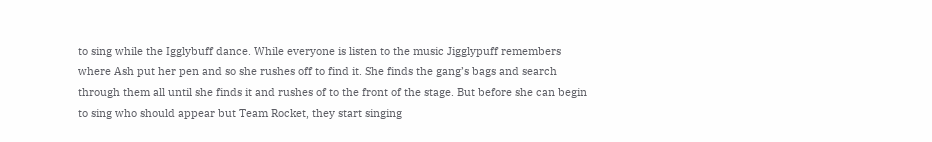to sing while the Igglybuff dance. While everyone is listen to the music Jigglypuff remembers where Ash put her pen and so she rushes off to find it. She finds the gang’s bags and search through them all until she finds it and rushes of to the front of the stage. But before she can begin to sing who should appear but Team Rocket, they start singing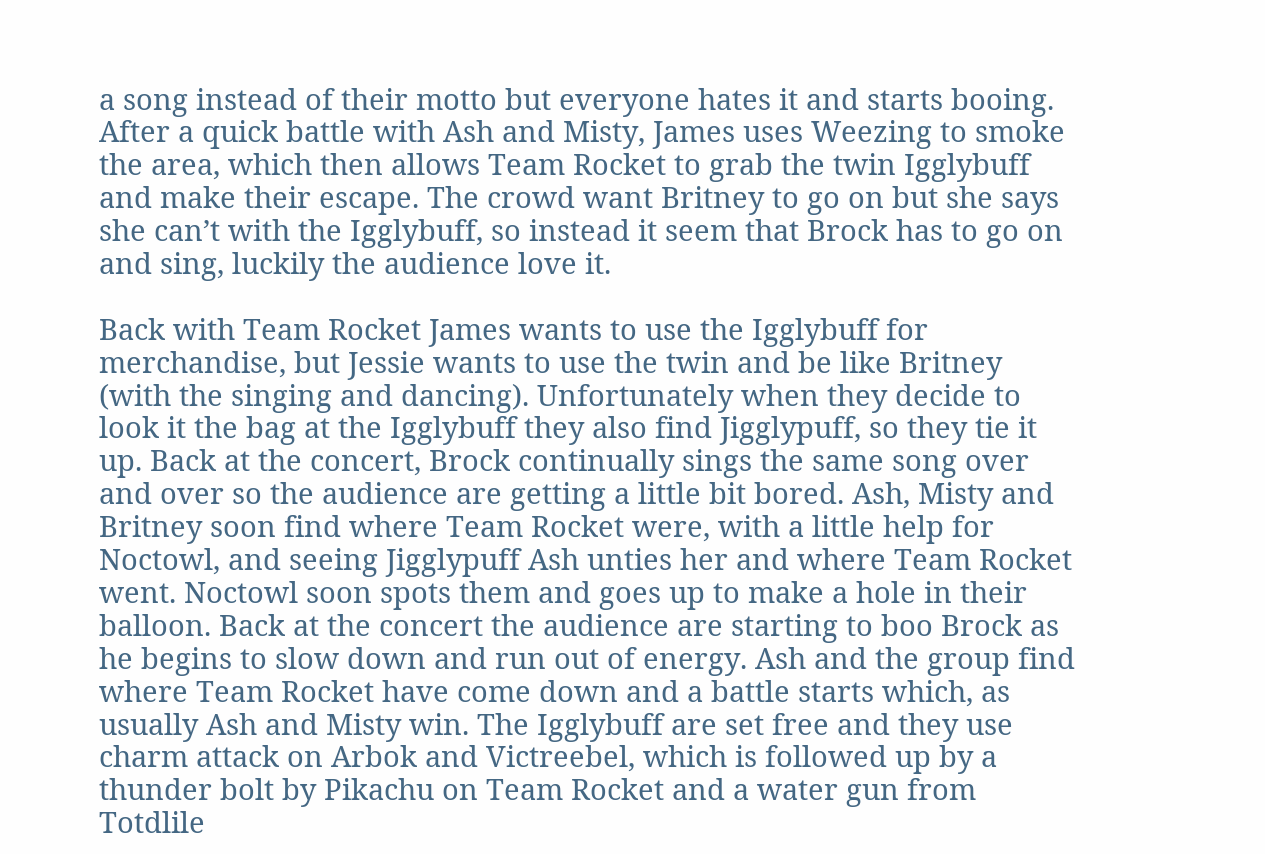a song instead of their motto but everyone hates it and starts booing. After a quick battle with Ash and Misty, James uses Weezing to smoke the area, which then allows Team Rocket to grab the twin Igglybuff and make their escape. The crowd want Britney to go on but she says she can’t with the Igglybuff, so instead it seem that Brock has to go on and sing, luckily the audience love it.

Back with Team Rocket James wants to use the Igglybuff for merchandise, but Jessie wants to use the twin and be like Britney (with the singing and dancing). Unfortunately when they decide to look it the bag at the Igglybuff they also find Jigglypuff, so they tie it up. Back at the concert, Brock continually sings the same song over and over so the audience are getting a little bit bored. Ash, Misty and Britney soon find where Team Rocket were, with a little help for Noctowl, and seeing Jigglypuff Ash unties her and where Team Rocket went. Noctowl soon spots them and goes up to make a hole in their balloon. Back at the concert the audience are starting to boo Brock as he begins to slow down and run out of energy. Ash and the group find where Team Rocket have come down and a battle starts which, as usually Ash and Misty win. The Igglybuff are set free and they use charm attack on Arbok and Victreebel, which is followed up by a thunder bolt by Pikachu on Team Rocket and a water gun from Totdlile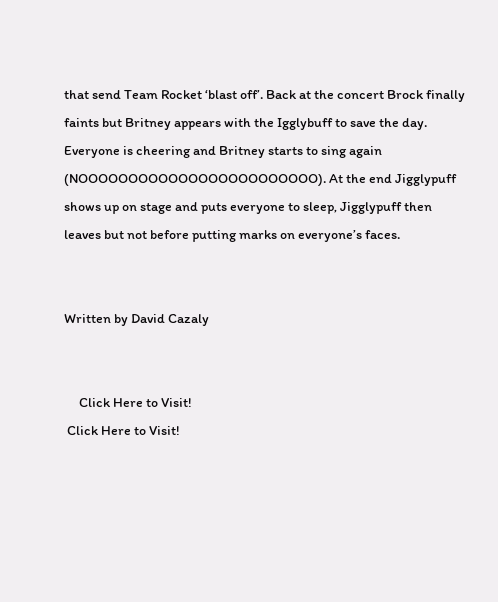that send Team Rocket ‘blast off’. Back at the concert Brock finally faints but Britney appears with the Igglybuff to save the day. Everyone is cheering and Britney starts to sing again (NOOOOOOOOOOOOOOOOOOOOOOOO). At the end Jigglypuff shows up on stage and puts everyone to sleep, Jigglypuff then leaves but not before putting marks on everyone’s faces.


Written by David Cazaly


     Click Here to Visit!
 Click Here to Visit!